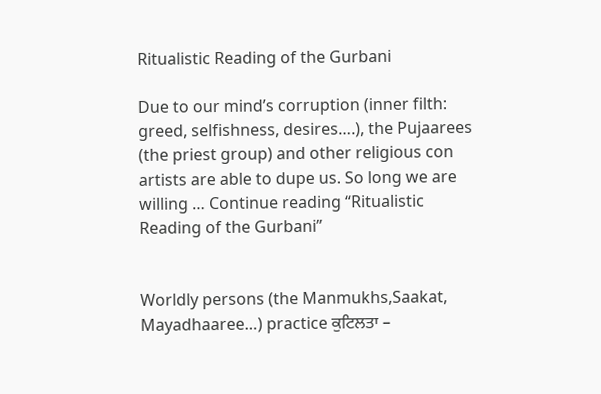Ritualistic Reading of the Gurbani

Due to our mind’s corruption (inner filth: greed, selfishness, desires….), the Pujaarees (the priest group) and other religious con artists are able to dupe us. So long we are willing … Continue reading “Ritualistic Reading of the Gurbani”


Worldly persons (the Manmukhs,Saakat, Mayadhaaree…) practice ਕੁਟਿਲਤਾ –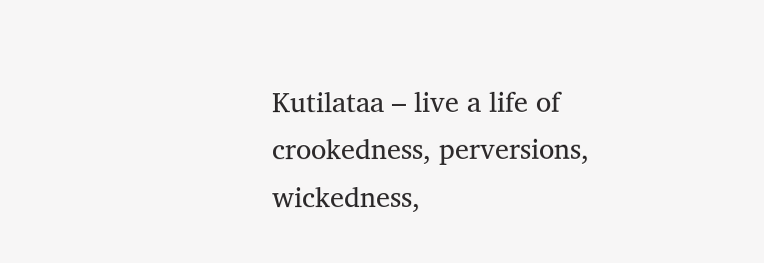Kutilataa – live a life of crookedness, perversions, wickedness,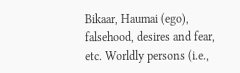Bikaar, Haumai (ego), falsehood, desires and fear, etc. Worldly persons (i.e.,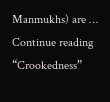Manmukhs) are … Continue reading “Crookedness”